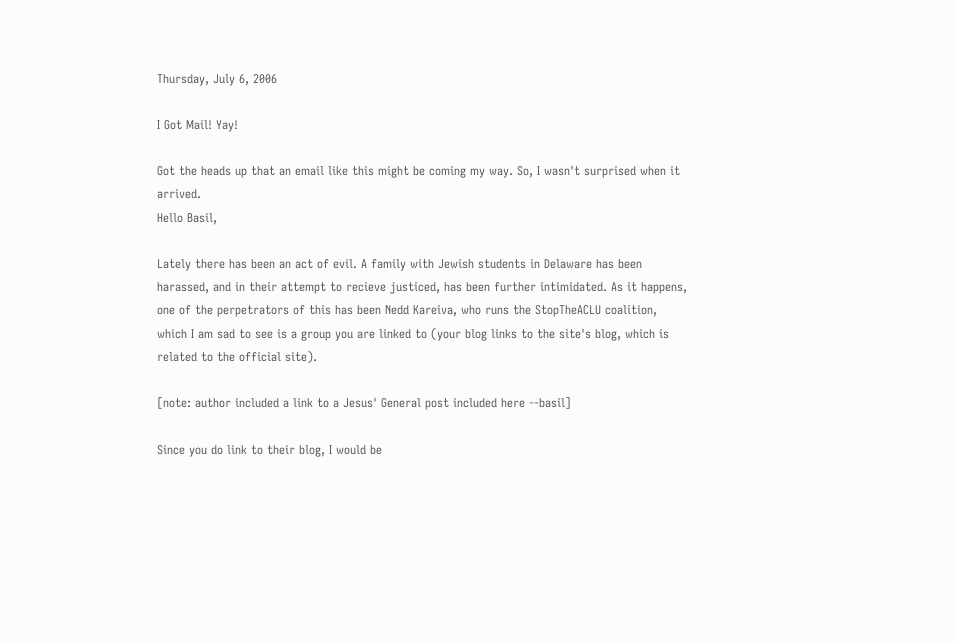Thursday, July 6, 2006

I Got Mail! Yay!

Got the heads up that an email like this might be coming my way. So, I wasn't surprised when it arrived.
Hello Basil,

Lately there has been an act of evil. A family with Jewish students in Delaware has been harassed, and in their attempt to recieve justiced, has been further intimidated. As it happens, one of the perpetrators of this has been Nedd Kareiva, who runs the StopTheACLU coalition, which I am sad to see is a group you are linked to (your blog links to the site's blog, which is related to the official site).

[note: author included a link to a Jesus' General post included here --basil]

Since you do link to their blog, I would be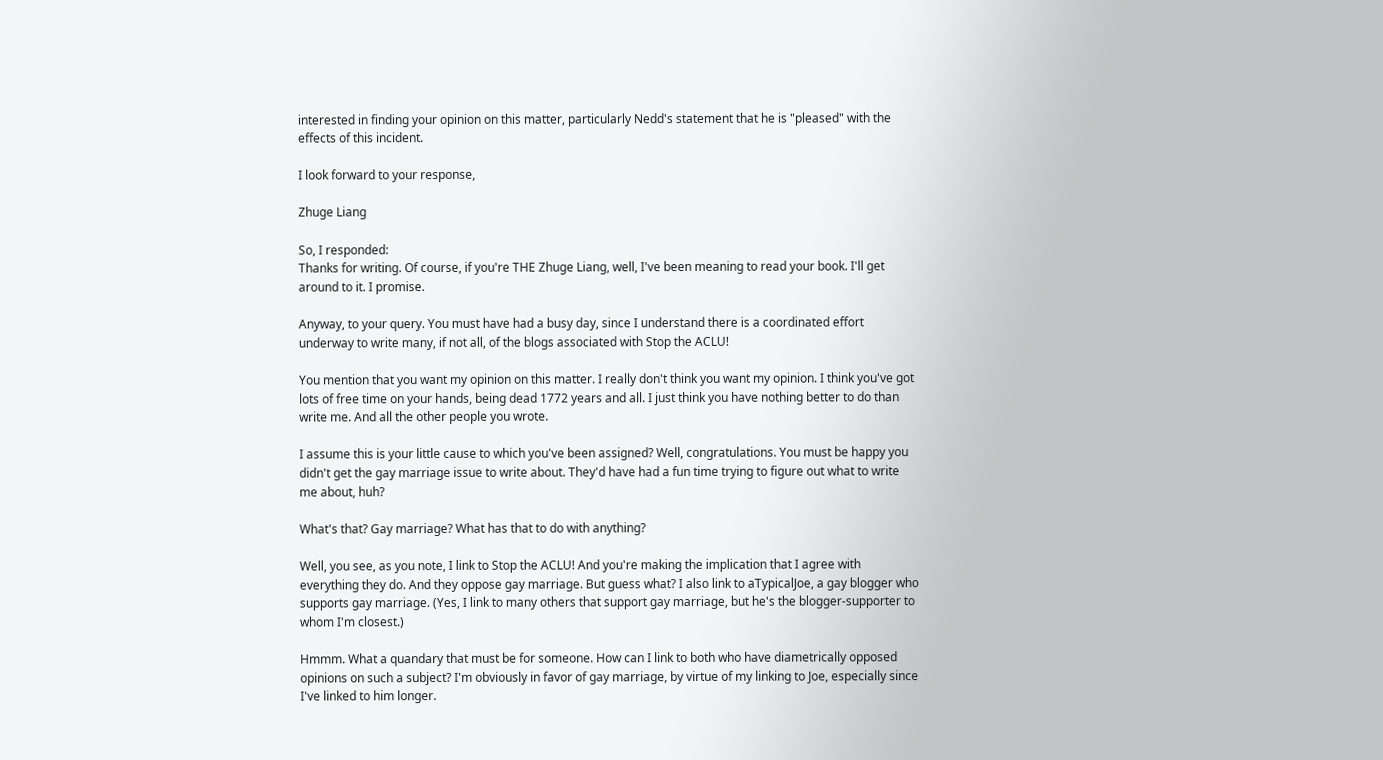interested in finding your opinion on this matter, particularly Nedd's statement that he is "pleased" with the effects of this incident.

I look forward to your response,

Zhuge Liang

So, I responded:
Thanks for writing. Of course, if you're THE Zhuge Liang, well, I've been meaning to read your book. I'll get around to it. I promise.

Anyway, to your query. You must have had a busy day, since I understand there is a coordinated effort underway to write many, if not all, of the blogs associated with Stop the ACLU!

You mention that you want my opinion on this matter. I really don't think you want my opinion. I think you've got lots of free time on your hands, being dead 1772 years and all. I just think you have nothing better to do than write me. And all the other people you wrote.

I assume this is your little cause to which you've been assigned? Well, congratulations. You must be happy you didn't get the gay marriage issue to write about. They'd have had a fun time trying to figure out what to write me about, huh?

What's that? Gay marriage? What has that to do with anything?

Well, you see, as you note, I link to Stop the ACLU! And you're making the implication that I agree with everything they do. And they oppose gay marriage. But guess what? I also link to aTypicalJoe, a gay blogger who supports gay marriage. (Yes, I link to many others that support gay marriage, but he's the blogger-supporter to whom I'm closest.)

Hmmm. What a quandary that must be for someone. How can I link to both who have diametrically opposed opinions on such a subject? I'm obviously in favor of gay marriage, by virtue of my linking to Joe, especially since I've linked to him longer.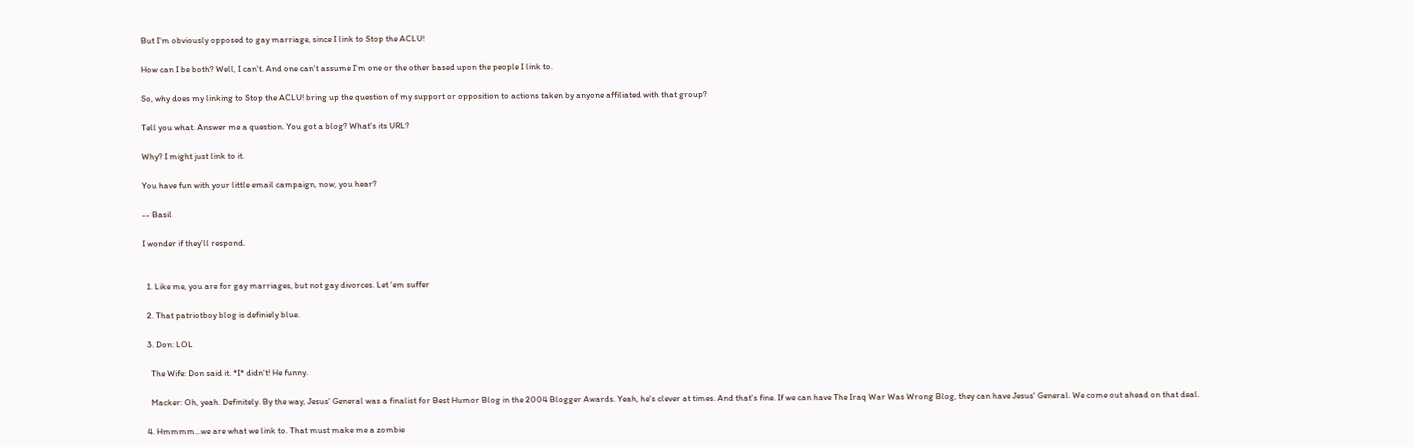But I'm obviously opposed to gay marriage, since I link to Stop the ACLU!

How can I be both? Well, I can't. And one can't assume I'm one or the other based upon the people I link to.

So, why does my linking to Stop the ACLU! bring up the question of my support or opposition to actions taken by anyone affiliated with that group?

Tell you what. Answer me a question. You got a blog? What's its URL?

Why? I might just link to it.

You have fun with your little email campaign, now, you hear?

-- Basil

I wonder if they'll respond.


  1. Like me, you are for gay marriages, but not gay divorces. Let 'em suffer

  2. That patriotboy blog is definiely blue.

  3. Don: LOL

    The Wife: Don said it. *I* didn't! He funny.

    Macker: Oh, yeah. Definitely. By the way, Jesus' General was a finalist for Best Humor Blog in the 2004 Blogger Awards. Yeah, he's clever at times. And that's fine. If we can have The Iraq War Was Wrong Blog, they can have Jesus' General. We come out ahead on that deal.

  4. Hmmmm...we are what we link to. That must make me a zombie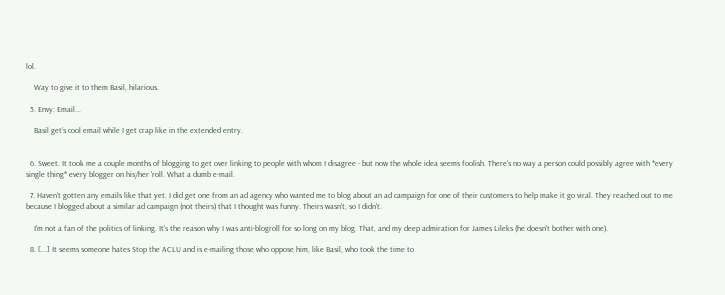lol.

    Way to give it to them Basil, hilarious.

  5. Envy: Email...

    Basil get’s cool email while I get crap like in the extended entry.


  6. Sweet. It took me a couple months of blogging to get over linking to people with whom I disagree - but now the whole idea seems foolish. There's no way a person could possibly agree with *every single thing* every blogger on his/her 'roll. What a dumb e-mail.

  7. Haven't gotten any emails like that yet. I did get one from an ad agency who wanted me to blog about an ad campaign for one of their customers to help make it go viral. They reached out to me because I blogged about a similar ad campaign (not theirs) that I thought was funny. Theirs wasn't, so I didn't.

    I'm not a fan of the politics of linking. It's the reason why I was anti-blogroll for so long on my blog. That, and my deep admiration for James Lileks (he doesn't bother with one).

  8. [...] It seems someone hates Stop the ACLU and is e-mailing those who oppose him, like Basil, who took the time to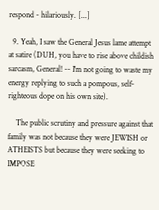respond - hilariously. [...]

  9. Yeah, I saw the General Jesus lame attempt at satire (DUH, you have to rise above childish sarcasm, General! -- I'm not going to waste my energy replying to such a pompous, self-righteous dope on his own site).

    The public scrutiny and pressure against that family was not because they were JEWISH or ATHEISTS but because they were seeking to IMPOSE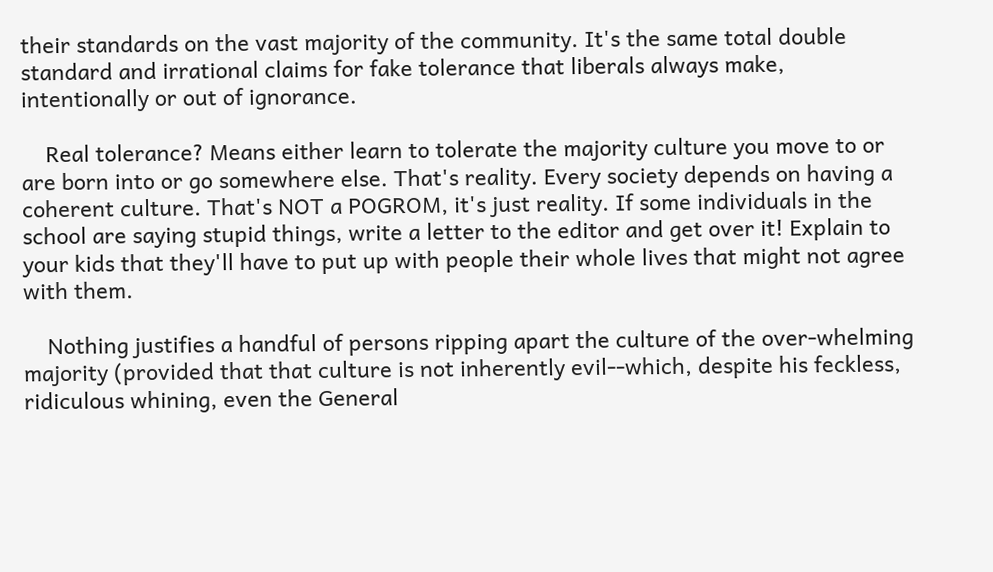their standards on the vast majority of the community. It's the same total double standard and irrational claims for fake tolerance that liberals always make, intentionally or out of ignorance.

    Real tolerance? Means either learn to tolerate the majority culture you move to or are born into or go somewhere else. That's reality. Every society depends on having a coherent culture. That's NOT a POGROM, it's just reality. If some individuals in the school are saying stupid things, write a letter to the editor and get over it! Explain to your kids that they'll have to put up with people their whole lives that might not agree with them.

    Nothing justifies a handful of persons ripping apart the culture of the over-whelming majority (provided that that culture is not inherently evil--which, despite his feckless, ridiculous whining, even the General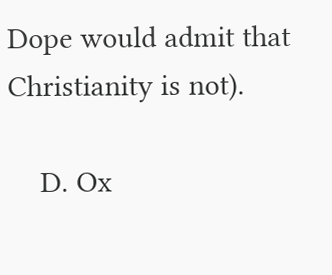Dope would admit that Christianity is not).

    D. Ox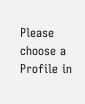Please choose a Profile in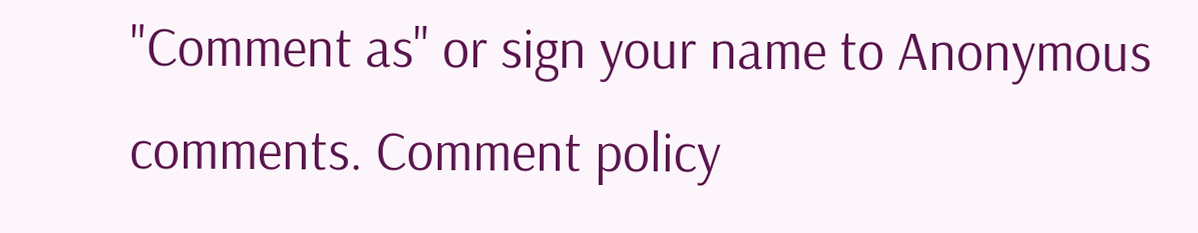"Comment as" or sign your name to Anonymous comments. Comment policy